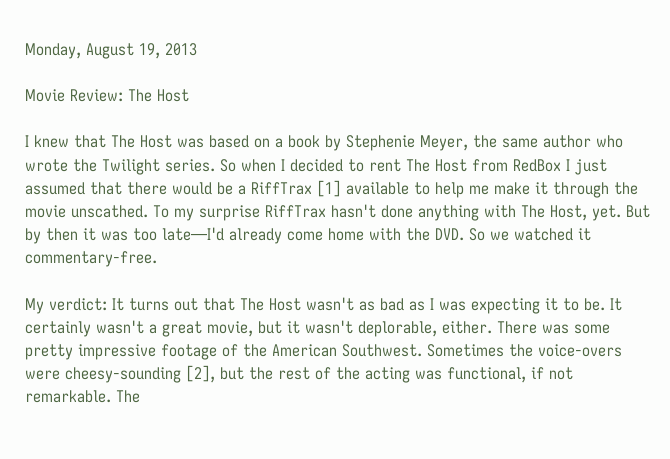Monday, August 19, 2013

Movie Review: The Host

I knew that The Host was based on a book by Stephenie Meyer, the same author who wrote the Twilight series. So when I decided to rent The Host from RedBox I just assumed that there would be a RiffTrax [1] available to help me make it through the movie unscathed. To my surprise RiffTrax hasn't done anything with The Host, yet. But by then it was too late—I'd already come home with the DVD. So we watched it commentary-free.

My verdict: It turns out that The Host wasn't as bad as I was expecting it to be. It certainly wasn't a great movie, but it wasn't deplorable, either. There was some pretty impressive footage of the American Southwest. Sometimes the voice-overs were cheesy-sounding [2], but the rest of the acting was functional, if not remarkable. The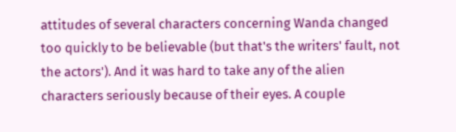attitudes of several characters concerning Wanda changed too quickly to be believable (but that's the writers' fault, not the actors'). And it was hard to take any of the alien characters seriously because of their eyes. A couple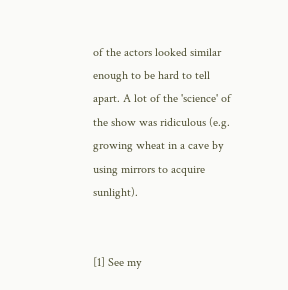of the actors looked similar enough to be hard to tell apart. A lot of the 'science' of the show was ridiculous (e.g. growing wheat in a cave by using mirrors to acquire sunlight).


[1] See my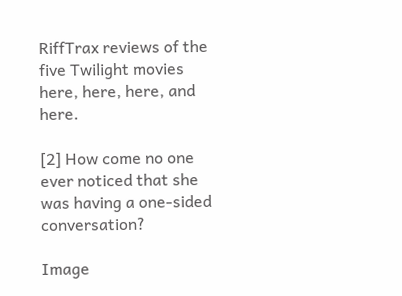RiffTrax reviews of the five Twilight movies here, here, here, and here.

[2] How come no one ever noticed that she was having a one-sided conversation?

Image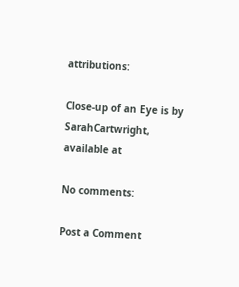attributions:

Close-up of an Eye is by SarahCartwright, available at

No comments:

Post a Comment